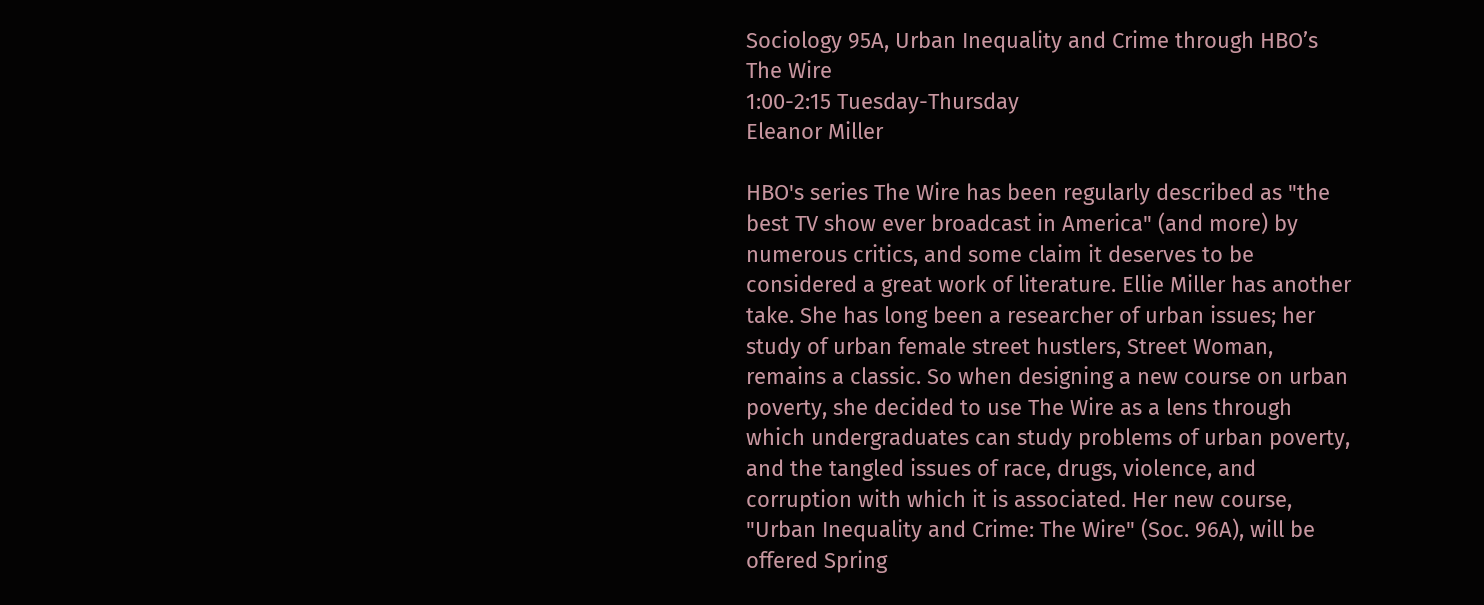Sociology 95A, Urban Inequality and Crime through HBO’s The Wire
1:00-2:15 Tuesday-Thursday
Eleanor Miller

HBO's series The Wire has been regularly described as "the best TV show ever broadcast in America" (and more) by numerous critics, and some claim it deserves to be considered a great work of literature. Ellie Miller has another take. She has long been a researcher of urban issues; her study of urban female street hustlers, Street Woman, remains a classic. So when designing a new course on urban poverty, she decided to use The Wire as a lens through which undergraduates can study problems of urban poverty, and the tangled issues of race, drugs, violence, and corruption with which it is associated. Her new course, "Urban Inequality and Crime: The Wire" (Soc. 96A), will be offered Spring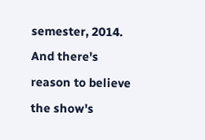semester, 2014. And there's reason to believe the show's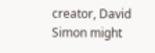creator, David Simon might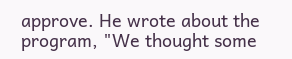approve. He wrote about the program, "We thought some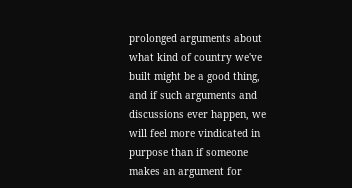prolonged arguments about what kind of country we've built might be a good thing, and if such arguments and discussions ever happen, we will feel more vindicated in purpose than if someone makes an argument for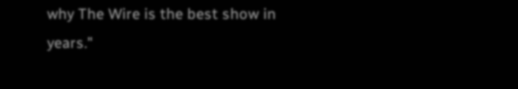why The Wire is the best show in years."